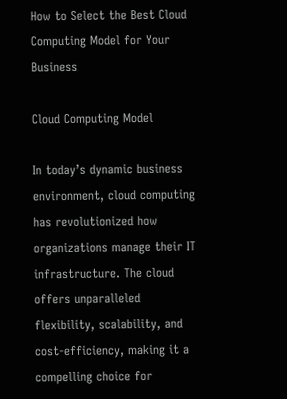How to Select the Best Cloud Computing Model for Your Business

Cloud Computing Model

In today’s dynamic business environment, cloud computing has revolutionized how organizations manage their IT infrastructure. The cloud offers unparalleled flexibility, scalability, and cost-efficiency, making it a compelling choice for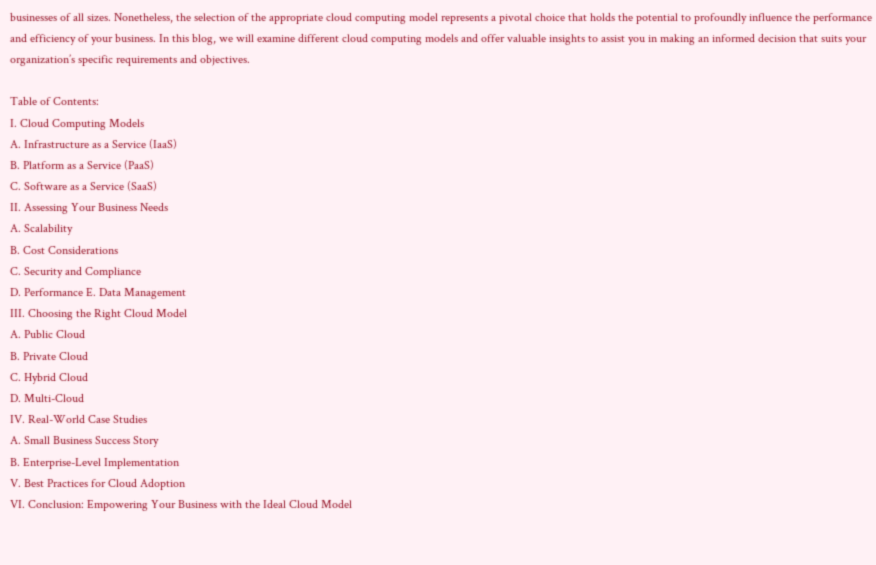businesses of all sizes. Nonetheless, the selection of the appropriate cloud computing model represents a pivotal choice that holds the potential to profoundly influence the performance and efficiency of your business. In this blog, we will examine different cloud computing models and offer valuable insights to assist you in making an informed decision that suits your organization’s specific requirements and objectives.

Table of Contents:
I. Cloud Computing Models
A. Infrastructure as a Service (IaaS)
B. Platform as a Service (PaaS)
C. Software as a Service (SaaS)
II. Assessing Your Business Needs
A. Scalability
B. Cost Considerations
C. Security and Compliance
D. Performance E. Data Management
III. Choosing the Right Cloud Model
A. Public Cloud
B. Private Cloud
C. Hybrid Cloud
D. Multi-Cloud
IV. Real-World Case Studies
A. Small Business Success Story
B. Enterprise-Level Implementation
V. Best Practices for Cloud Adoption
VI. Conclusion: Empowering Your Business with the Ideal Cloud Model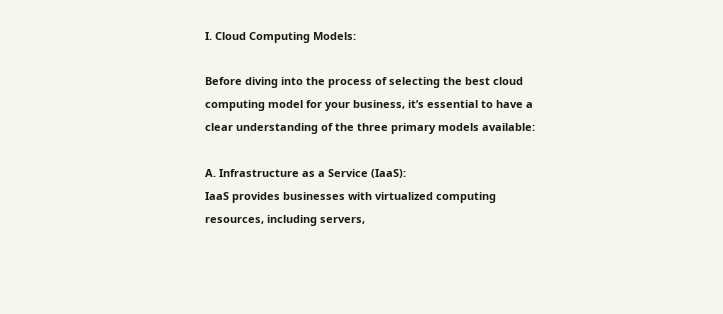I. Cloud Computing Models:

Before diving into the process of selecting the best cloud computing model for your business, it’s essential to have a clear understanding of the three primary models available:

A. Infrastructure as a Service (IaaS):
IaaS provides businesses with virtualized computing resources, including servers,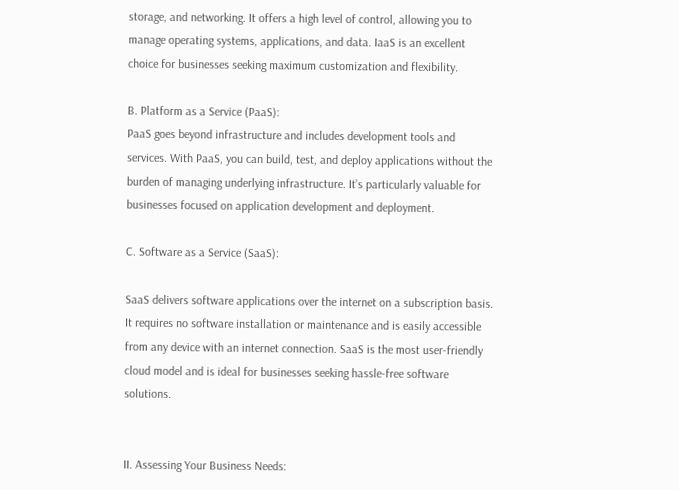storage, and networking. It offers a high level of control, allowing you to manage operating systems, applications, and data. IaaS is an excellent choice for businesses seeking maximum customization and flexibility.

B. Platform as a Service (PaaS):
PaaS goes beyond infrastructure and includes development tools and services. With PaaS, you can build, test, and deploy applications without the burden of managing underlying infrastructure. It’s particularly valuable for businesses focused on application development and deployment.

C. Software as a Service (SaaS):

SaaS delivers software applications over the internet on a subscription basis. It requires no software installation or maintenance and is easily accessible from any device with an internet connection. SaaS is the most user-friendly cloud model and is ideal for businesses seeking hassle-free software solutions.


II. Assessing Your Business Needs: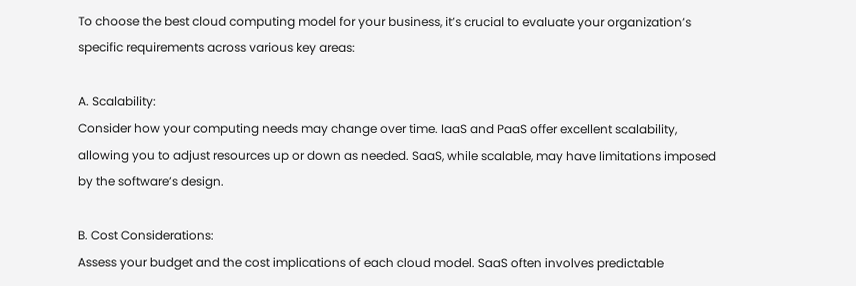To choose the best cloud computing model for your business, it’s crucial to evaluate your organization’s specific requirements across various key areas:

A. Scalability:
Consider how your computing needs may change over time. IaaS and PaaS offer excellent scalability, allowing you to adjust resources up or down as needed. SaaS, while scalable, may have limitations imposed by the software’s design.

B. Cost Considerations:
Assess your budget and the cost implications of each cloud model. SaaS often involves predictable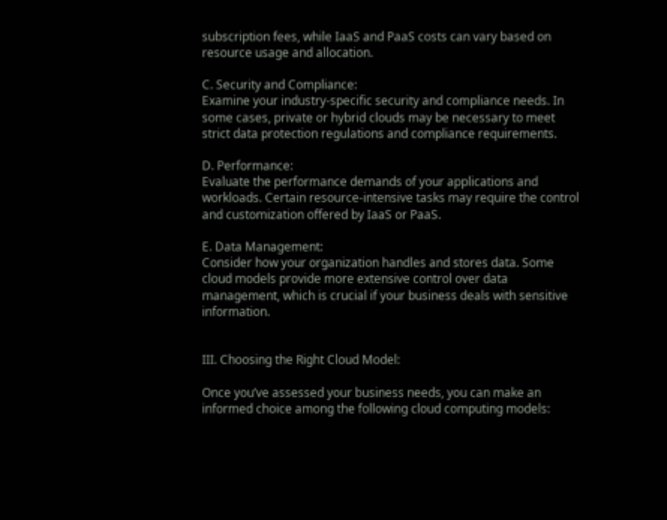subscription fees, while IaaS and PaaS costs can vary based on resource usage and allocation.

C. Security and Compliance:
Examine your industry-specific security and compliance needs. In some cases, private or hybrid clouds may be necessary to meet strict data protection regulations and compliance requirements.

D. Performance:
Evaluate the performance demands of your applications and workloads. Certain resource-intensive tasks may require the control and customization offered by IaaS or PaaS.

E. Data Management:
Consider how your organization handles and stores data. Some cloud models provide more extensive control over data management, which is crucial if your business deals with sensitive information.


III. Choosing the Right Cloud Model:

Once you’ve assessed your business needs, you can make an informed choice among the following cloud computing models: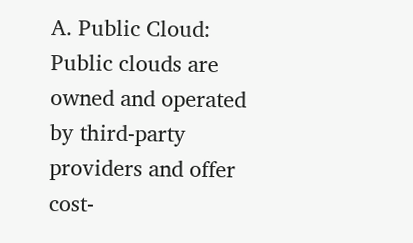A. Public Cloud:
Public clouds are owned and operated by third-party providers and offer cost-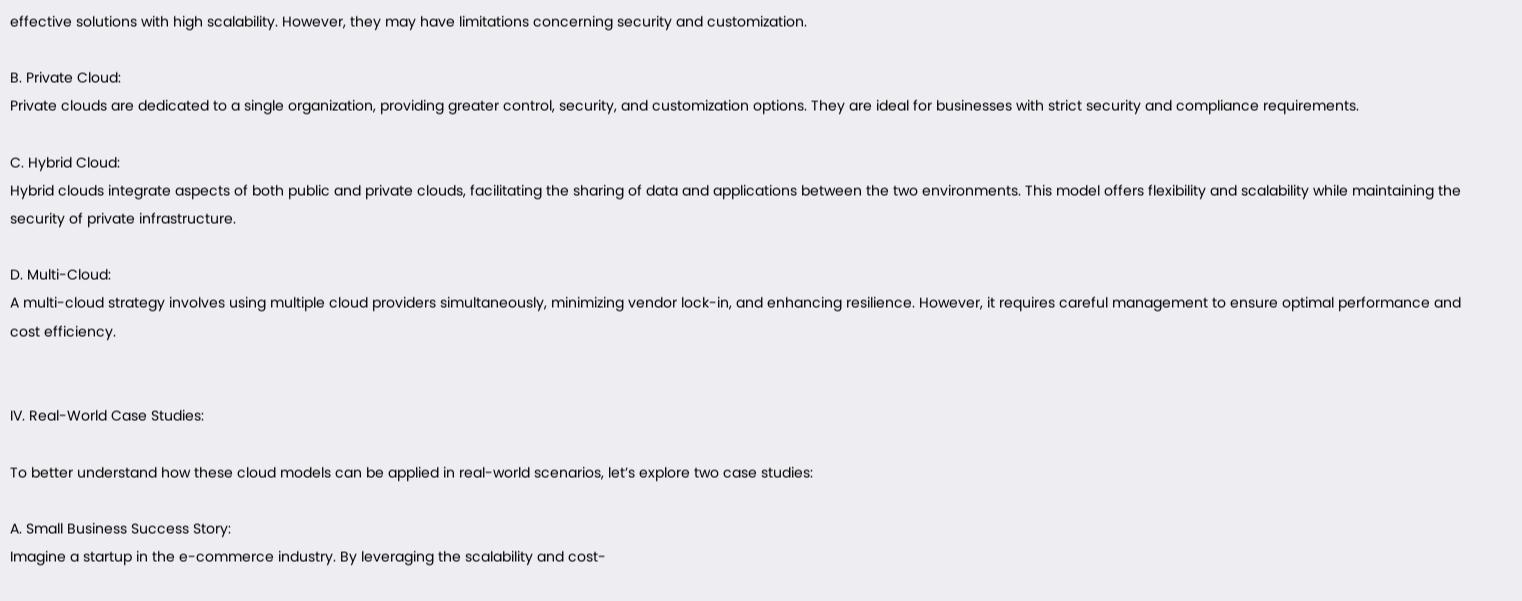effective solutions with high scalability. However, they may have limitations concerning security and customization.

B. Private Cloud:
Private clouds are dedicated to a single organization, providing greater control, security, and customization options. They are ideal for businesses with strict security and compliance requirements.

C. Hybrid Cloud:
Hybrid clouds integrate aspects of both public and private clouds, facilitating the sharing of data and applications between the two environments. This model offers flexibility and scalability while maintaining the security of private infrastructure.

D. Multi-Cloud:
A multi-cloud strategy involves using multiple cloud providers simultaneously, minimizing vendor lock-in, and enhancing resilience. However, it requires careful management to ensure optimal performance and cost efficiency.


IV. Real-World Case Studies:

To better understand how these cloud models can be applied in real-world scenarios, let’s explore two case studies:

A. Small Business Success Story:
Imagine a startup in the e-commerce industry. By leveraging the scalability and cost-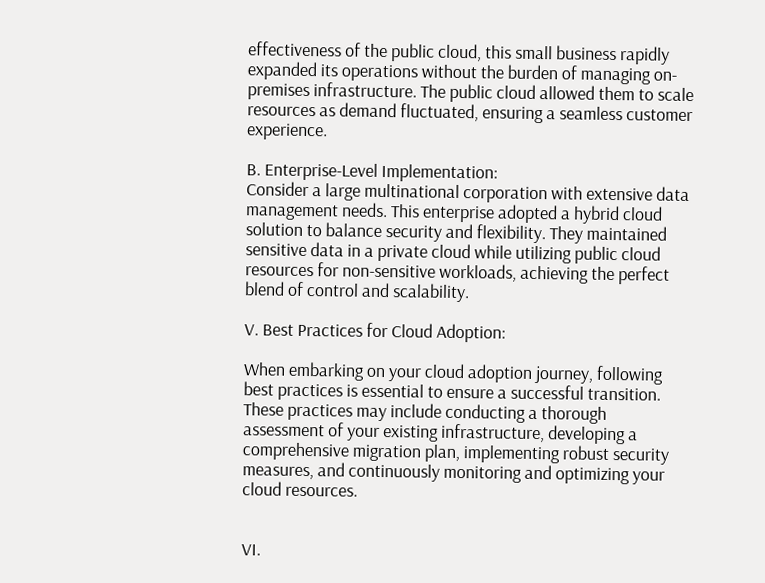effectiveness of the public cloud, this small business rapidly expanded its operations without the burden of managing on-premises infrastructure. The public cloud allowed them to scale resources as demand fluctuated, ensuring a seamless customer experience.

B. Enterprise-Level Implementation:
Consider a large multinational corporation with extensive data management needs. This enterprise adopted a hybrid cloud solution to balance security and flexibility. They maintained sensitive data in a private cloud while utilizing public cloud resources for non-sensitive workloads, achieving the perfect blend of control and scalability.

V. Best Practices for Cloud Adoption:

When embarking on your cloud adoption journey, following best practices is essential to ensure a successful transition. These practices may include conducting a thorough assessment of your existing infrastructure, developing a comprehensive migration plan, implementing robust security measures, and continuously monitoring and optimizing your cloud resources.


VI.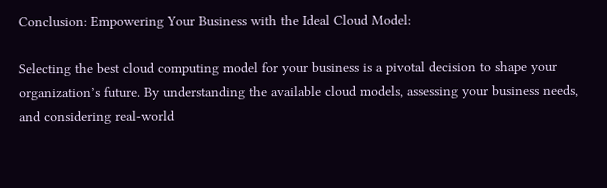Conclusion: Empowering Your Business with the Ideal Cloud Model:

Selecting the best cloud computing model for your business is a pivotal decision to shape your organization’s future. By understanding the available cloud models, assessing your business needs, and considering real-world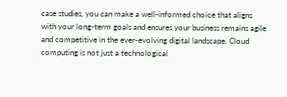case studies, you can make a well-informed choice that aligns with your long-term goals and ensures your business remains agile and competitive in the ever-evolving digital landscape. Cloud computing is not just a technological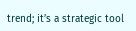trend; it’s a strategic tool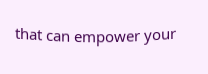that can empower your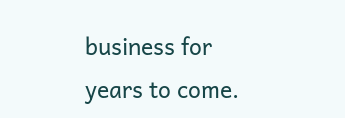business for years to come.